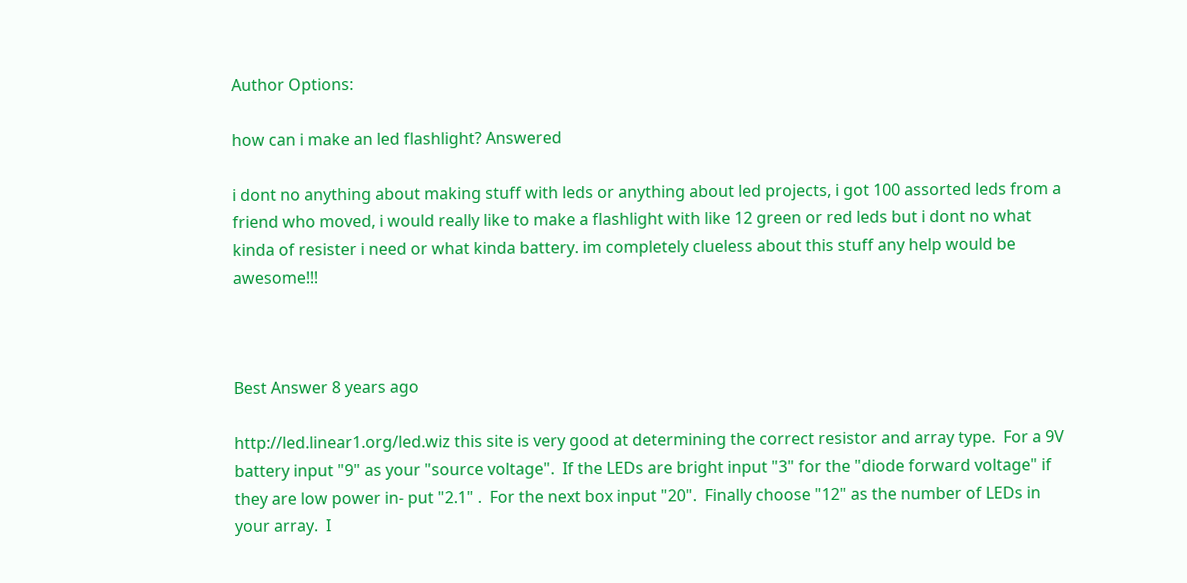Author Options:

how can i make an led flashlight? Answered

i dont no anything about making stuff with leds or anything about led projects, i got 100 assorted leds from a friend who moved, i would really like to make a flashlight with like 12 green or red leds but i dont no what kinda of resister i need or what kinda battery. im completely clueless about this stuff any help would be awesome!!!



Best Answer 8 years ago

http://led.linear1.org/led.wiz this site is very good at determining the correct resistor and array type.  For a 9V battery input "9" as your "source voltage".  If the LEDs are bright input "3" for the "diode forward voltage" if they are low power in- put "2.1" .  For the next box input "20".  Finally choose "12" as the number of LEDs in your array.  I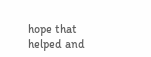hope that helped and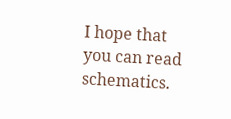I hope that you can read schematics.